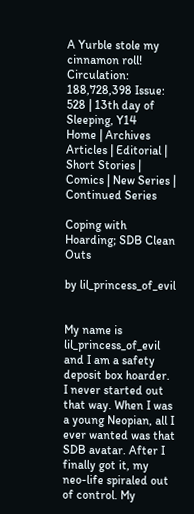A Yurble stole my cinnamon roll! Circulation: 188,728,398 Issue: 528 | 13th day of Sleeping, Y14
Home | Archives Articles | Editorial | Short Stories | Comics | New Series | Continued Series

Coping with Hoarding; SDB Clean Outs

by lil_princess_of_evil


My name is lil_princess_of_evil and I am a safety deposit box hoarder. I never started out that way. When I was a young Neopian, all I ever wanted was that SDB avatar. After I finally got it, my neo-life spiraled out of control. My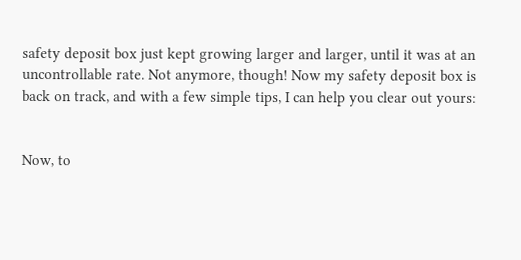safety deposit box just kept growing larger and larger, until it was at an uncontrollable rate. Not anymore, though! Now my safety deposit box is back on track, and with a few simple tips, I can help you clear out yours:


Now, to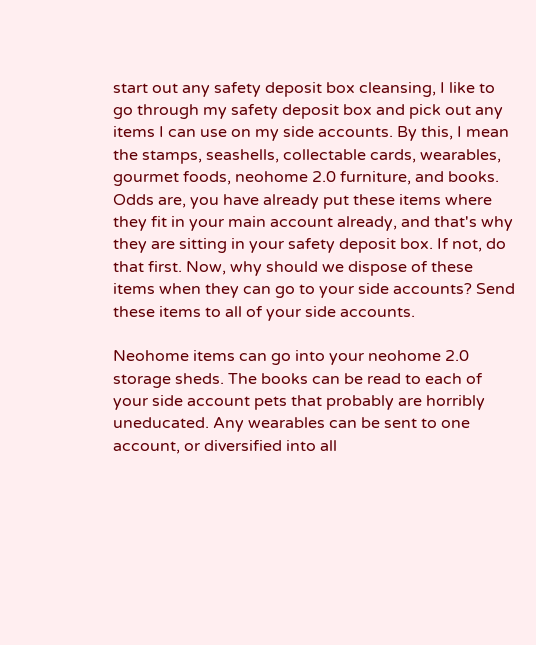start out any safety deposit box cleansing, I like to go through my safety deposit box and pick out any items I can use on my side accounts. By this, I mean the stamps, seashells, collectable cards, wearables, gourmet foods, neohome 2.0 furniture, and books. Odds are, you have already put these items where they fit in your main account already, and that's why they are sitting in your safety deposit box. If not, do that first. Now, why should we dispose of these items when they can go to your side accounts? Send these items to all of your side accounts.

Neohome items can go into your neohome 2.0 storage sheds. The books can be read to each of your side account pets that probably are horribly uneducated. Any wearables can be sent to one account, or diversified into all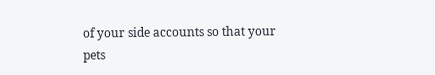of your side accounts so that your pets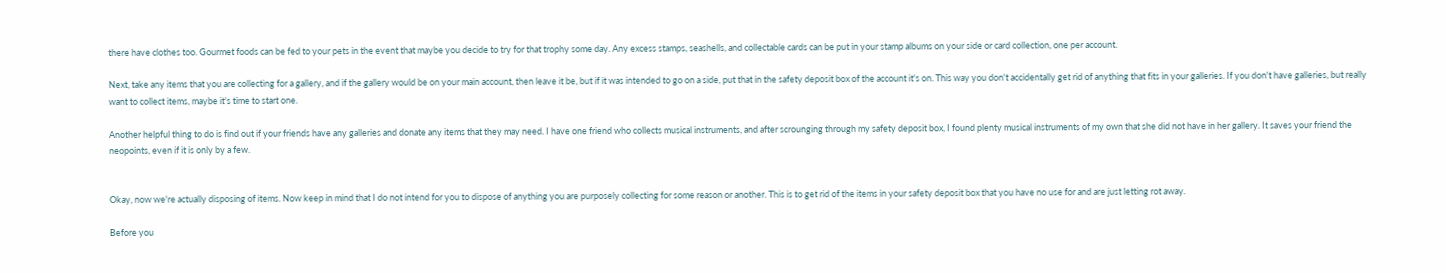there have clothes too. Gourmet foods can be fed to your pets in the event that maybe you decide to try for that trophy some day. Any excess stamps, seashells, and collectable cards can be put in your stamp albums on your side or card collection, one per account.

Next, take any items that you are collecting for a gallery, and if the gallery would be on your main account, then leave it be, but if it was intended to go on a side, put that in the safety deposit box of the account it's on. This way you don't accidentally get rid of anything that fits in your galleries. If you don't have galleries, but really want to collect items, maybe it's time to start one.

Another helpful thing to do is find out if your friends have any galleries and donate any items that they may need. I have one friend who collects musical instruments, and after scrounging through my safety deposit box, I found plenty musical instruments of my own that she did not have in her gallery. It saves your friend the neopoints, even if it is only by a few.


Okay, now we're actually disposing of items. Now keep in mind that I do not intend for you to dispose of anything you are purposely collecting for some reason or another. This is to get rid of the items in your safety deposit box that you have no use for and are just letting rot away.

Before you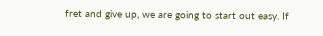fret and give up, we are going to start out easy. If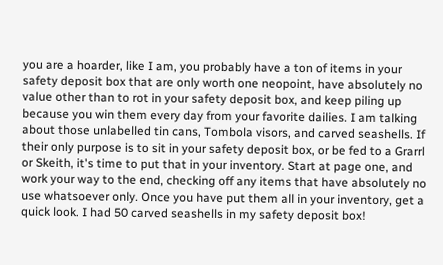you are a hoarder, like I am, you probably have a ton of items in your safety deposit box that are only worth one neopoint, have absolutely no value other than to rot in your safety deposit box, and keep piling up because you win them every day from your favorite dailies. I am talking about those unlabelled tin cans, Tombola visors, and carved seashells. If their only purpose is to sit in your safety deposit box, or be fed to a Grarrl or Skeith, it's time to put that in your inventory. Start at page one, and work your way to the end, checking off any items that have absolutely no use whatsoever only. Once you have put them all in your inventory, get a quick look. I had 50 carved seashells in my safety deposit box!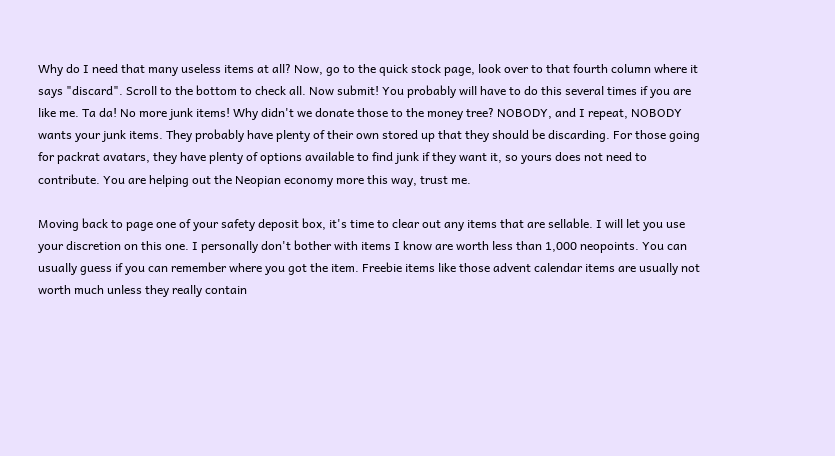Why do I need that many useless items at all? Now, go to the quick stock page, look over to that fourth column where it says "discard". Scroll to the bottom to check all. Now submit! You probably will have to do this several times if you are like me. Ta da! No more junk items! Why didn't we donate those to the money tree? NOBODY, and I repeat, NOBODY wants your junk items. They probably have plenty of their own stored up that they should be discarding. For those going for packrat avatars, they have plenty of options available to find junk if they want it, so yours does not need to contribute. You are helping out the Neopian economy more this way, trust me.

Moving back to page one of your safety deposit box, it's time to clear out any items that are sellable. I will let you use your discretion on this one. I personally don't bother with items I know are worth less than 1,000 neopoints. You can usually guess if you can remember where you got the item. Freebie items like those advent calendar items are usually not worth much unless they really contain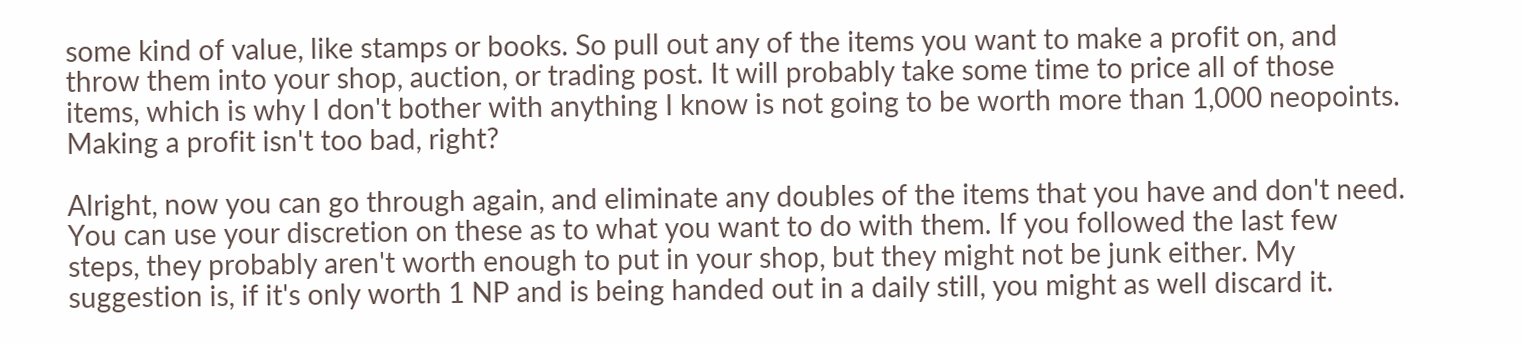some kind of value, like stamps or books. So pull out any of the items you want to make a profit on, and throw them into your shop, auction, or trading post. It will probably take some time to price all of those items, which is why I don't bother with anything I know is not going to be worth more than 1,000 neopoints. Making a profit isn't too bad, right?

Alright, now you can go through again, and eliminate any doubles of the items that you have and don't need. You can use your discretion on these as to what you want to do with them. If you followed the last few steps, they probably aren't worth enough to put in your shop, but they might not be junk either. My suggestion is, if it's only worth 1 NP and is being handed out in a daily still, you might as well discard it.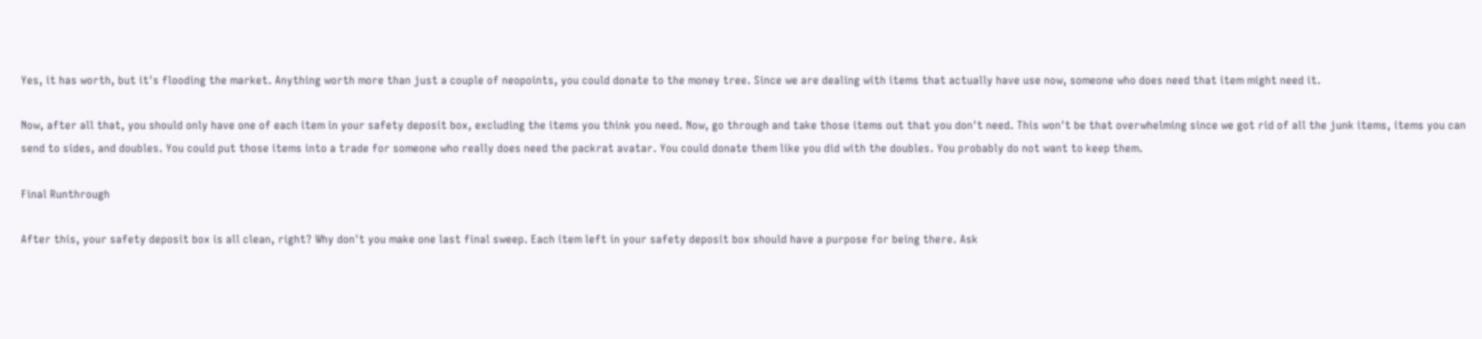Yes, it has worth, but it's flooding the market. Anything worth more than just a couple of neopoints, you could donate to the money tree. Since we are dealing with items that actually have use now, someone who does need that item might need it.

Now, after all that, you should only have one of each item in your safety deposit box, excluding the items you think you need. Now, go through and take those items out that you don't need. This won't be that overwhelming since we got rid of all the junk items, items you can send to sides, and doubles. You could put those items into a trade for someone who really does need the packrat avatar. You could donate them like you did with the doubles. You probably do not want to keep them.

Final Runthrough

After this, your safety deposit box is all clean, right? Why don't you make one last final sweep. Each item left in your safety deposit box should have a purpose for being there. Ask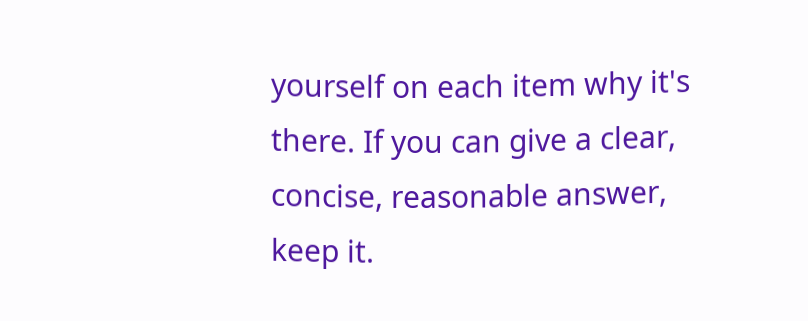yourself on each item why it's there. If you can give a clear, concise, reasonable answer, keep it.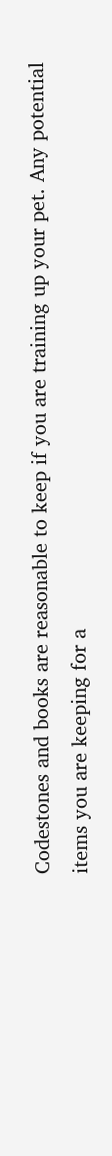Codestones and books are reasonable to keep if you are training up your pet. Any potential items you are keeping for a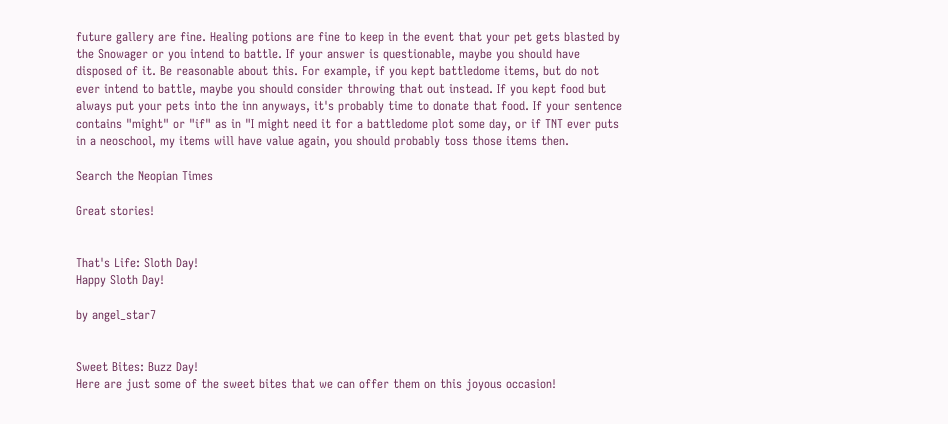future gallery are fine. Healing potions are fine to keep in the event that your pet gets blasted by the Snowager or you intend to battle. If your answer is questionable, maybe you should have disposed of it. Be reasonable about this. For example, if you kept battledome items, but do not ever intend to battle, maybe you should consider throwing that out instead. If you kept food but always put your pets into the inn anyways, it's probably time to donate that food. If your sentence contains "might" or "if" as in "I might need it for a battledome plot some day, or if TNT ever puts in a neoschool, my items will have value again, you should probably toss those items then.

Search the Neopian Times

Great stories!


That's Life: Sloth Day!
Happy Sloth Day!

by angel_star7


Sweet Bites: Buzz Day!
Here are just some of the sweet bites that we can offer them on this joyous occasion!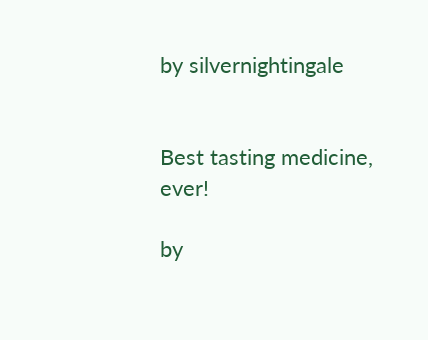by silvernightingale


Best tasting medicine, ever!

by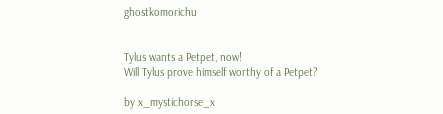ghostkomorichu


Tylus wants a Petpet, now!
Will Tylus prove himself worthy of a Petpet?

by x_mystichorse_x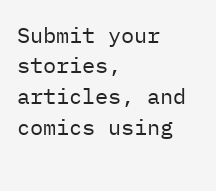Submit your stories, articles, and comics using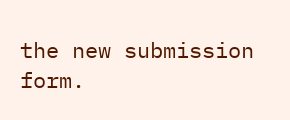the new submission form.